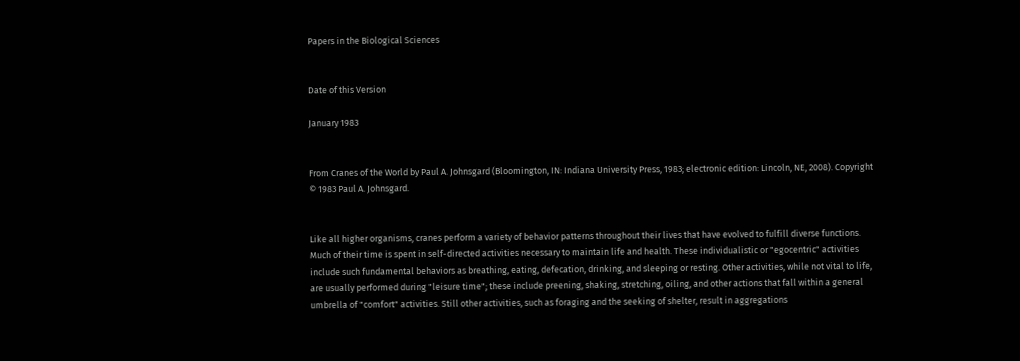Papers in the Biological Sciences


Date of this Version

January 1983


From Cranes of the World by Paul A. Johnsgard (Bloomington, IN: Indiana University Press, 1983; electronic edition: Lincoln, NE, 2008). Copyright © 1983 Paul A. Johnsgard.


Like all higher organisms, cranes perform a variety of behavior patterns throughout their lives that have evolved to fulfill diverse functions. Much of their time is spent in self-directed activities necessary to maintain life and health. These individualistic or "egocentric" activities include such fundamental behaviors as breathing, eating, defecation, drinking, and sleeping or resting. Other activities, while not vital to life, are usually performed during "leisure time"; these include preening, shaking, stretching, oiling, and other actions that fall within a general umbrella of "comfort" activities. Still other activities, such as foraging and the seeking of shelter, result in aggregations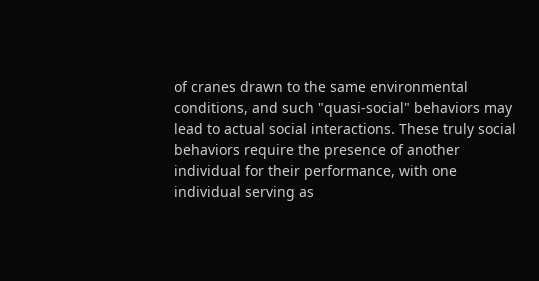of cranes drawn to the same environmental conditions, and such "quasi-social" behaviors may lead to actual social interactions. These truly social behaviors require the presence of another individual for their performance, with one individual serving as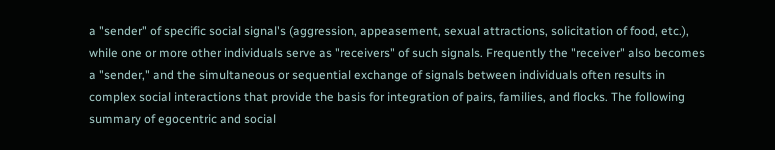a "sender" of specific social signal's (aggression, appeasement, sexual attractions, solicitation of food, etc.), while one or more other individuals serve as "receivers" of such signals. Frequently the "receiver" also becomes a "sender," and the simultaneous or sequential exchange of signals between individuals often results in complex social interactions that provide the basis for integration of pairs, families, and flocks. The following summary of egocentric and social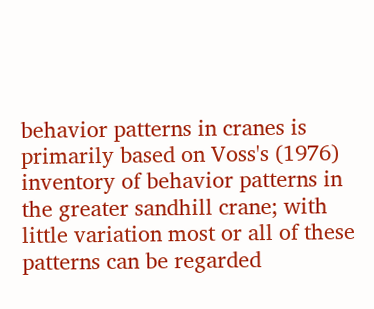behavior patterns in cranes is primarily based on Voss's (1976) inventory of behavior patterns in the greater sandhill crane; with little variation most or all of these patterns can be regarded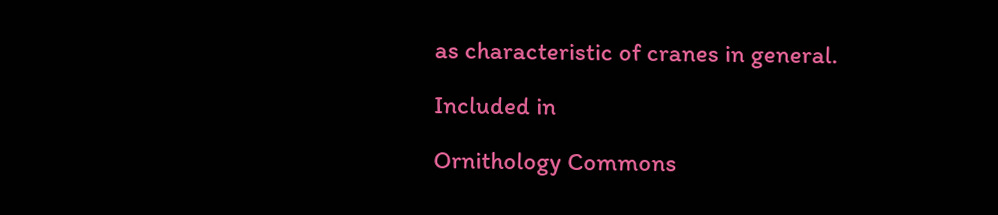as characteristic of cranes in general.

Included in

Ornithology Commons